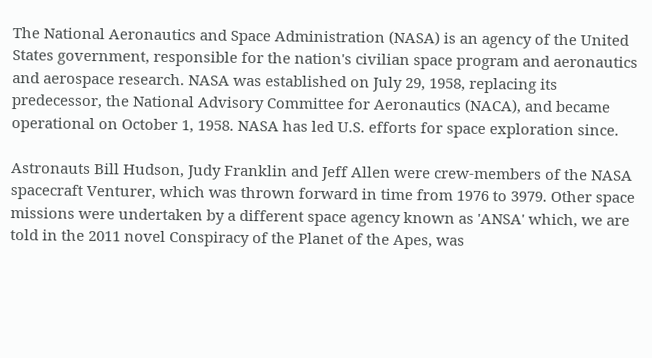The National Aeronautics and Space Administration (NASA) is an agency of the United States government, responsible for the nation's civilian space program and aeronautics and aerospace research. NASA was established on July 29, 1958, replacing its predecessor, the National Advisory Committee for Aeronautics (NACA), and became operational on October 1, 1958. NASA has led U.S. efforts for space exploration since.

Astronauts Bill Hudson, Judy Franklin and Jeff Allen were crew-members of the NASA spacecraft Venturer, which was thrown forward in time from 1976 to 3979. Other space missions were undertaken by a different space agency known as 'ANSA' which, we are told in the 2011 novel Conspiracy of the Planet of the Apes, was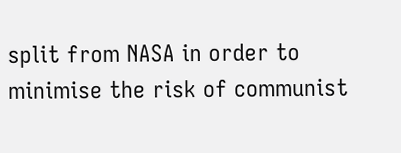split from NASA in order to minimise the risk of communist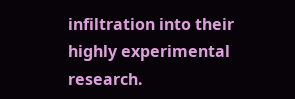infiltration into their highly experimental research.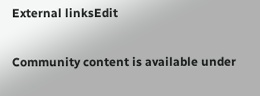External linksEdit

Community content is available under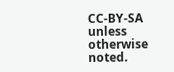CC-BY-SA unless otherwise noted.